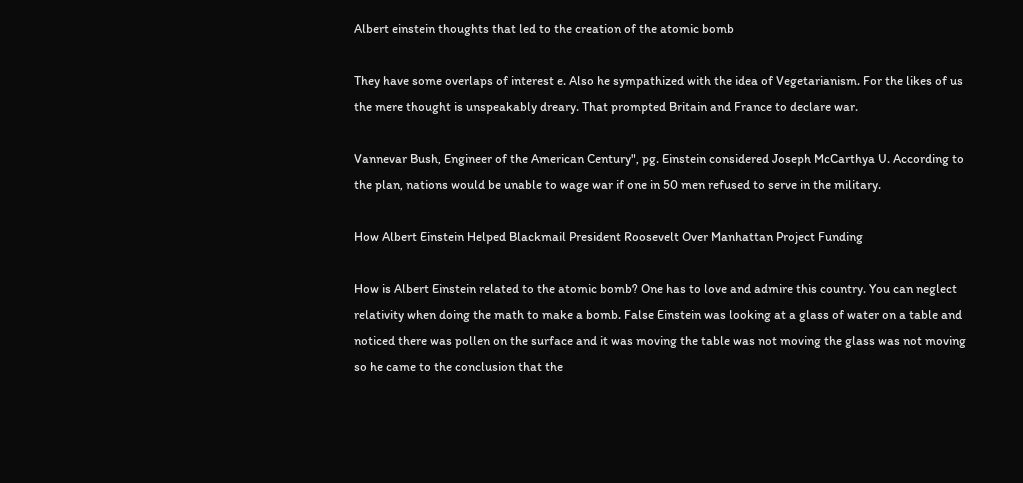Albert einstein thoughts that led to the creation of the atomic bomb

They have some overlaps of interest e. Also he sympathized with the idea of Vegetarianism. For the likes of us the mere thought is unspeakably dreary. That prompted Britain and France to declare war.

Vannevar Bush, Engineer of the American Century", pg. Einstein considered Joseph McCarthya U. According to the plan, nations would be unable to wage war if one in 50 men refused to serve in the military.

How Albert Einstein Helped Blackmail President Roosevelt Over Manhattan Project Funding

How is Albert Einstein related to the atomic bomb? One has to love and admire this country. You can neglect relativity when doing the math to make a bomb. False Einstein was looking at a glass of water on a table and noticed there was pollen on the surface and it was moving the table was not moving the glass was not moving so he came to the conclusion that the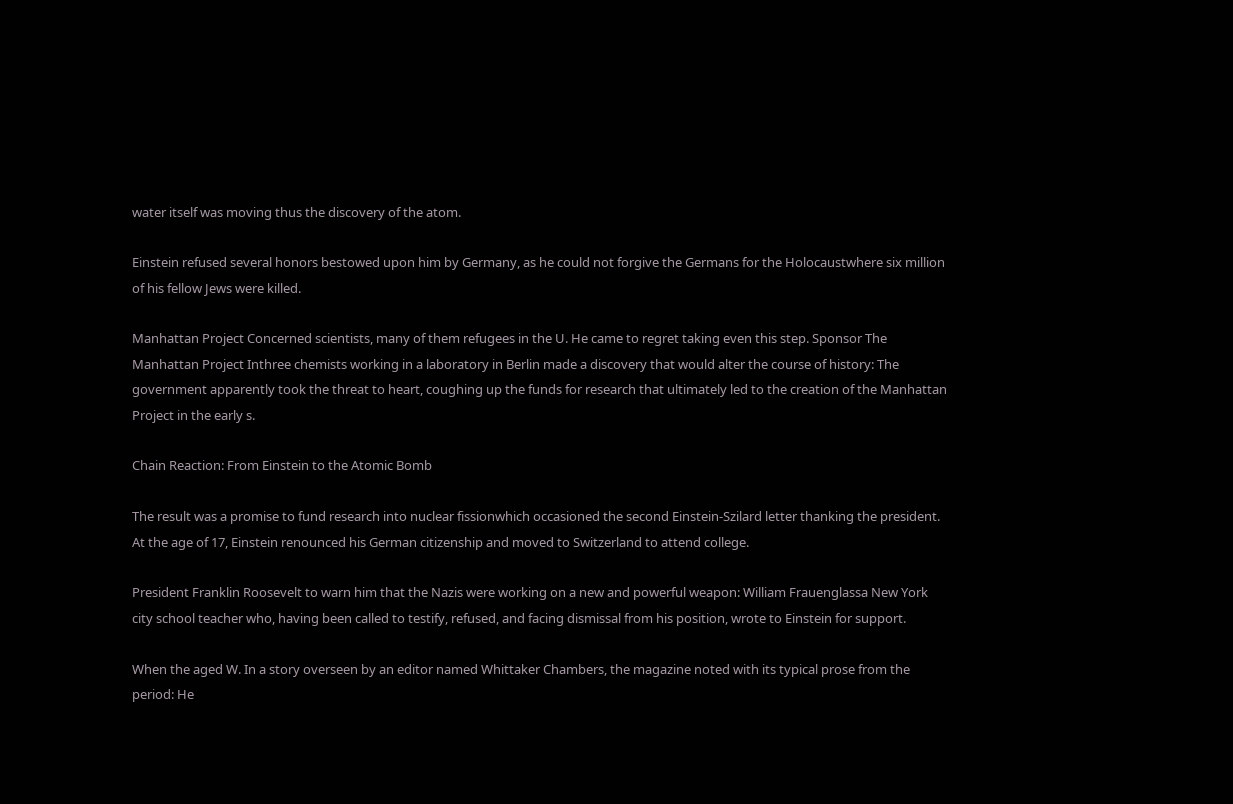water itself was moving thus the discovery of the atom.

Einstein refused several honors bestowed upon him by Germany, as he could not forgive the Germans for the Holocaustwhere six million of his fellow Jews were killed.

Manhattan Project Concerned scientists, many of them refugees in the U. He came to regret taking even this step. Sponsor The Manhattan Project Inthree chemists working in a laboratory in Berlin made a discovery that would alter the course of history: The government apparently took the threat to heart, coughing up the funds for research that ultimately led to the creation of the Manhattan Project in the early s.

Chain Reaction: From Einstein to the Atomic Bomb

The result was a promise to fund research into nuclear fissionwhich occasioned the second Einstein-Szilard letter thanking the president. At the age of 17, Einstein renounced his German citizenship and moved to Switzerland to attend college.

President Franklin Roosevelt to warn him that the Nazis were working on a new and powerful weapon: William Frauenglassa New York city school teacher who, having been called to testify, refused, and facing dismissal from his position, wrote to Einstein for support.

When the aged W. In a story overseen by an editor named Whittaker Chambers, the magazine noted with its typical prose from the period: He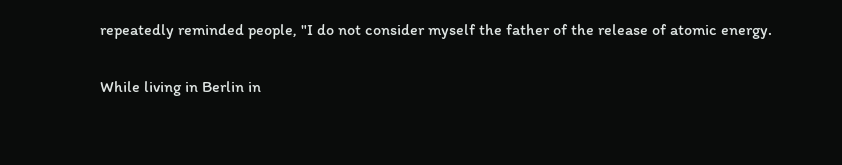repeatedly reminded people, "I do not consider myself the father of the release of atomic energy.

While living in Berlin in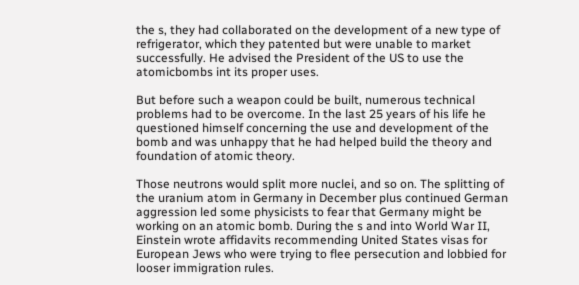the s, they had collaborated on the development of a new type of refrigerator, which they patented but were unable to market successfully. He advised the President of the US to use the atomicbombs int its proper uses.

But before such a weapon could be built, numerous technical problems had to be overcome. In the last 25 years of his life he questioned himself concerning the use and development of the bomb and was unhappy that he had helped build the theory and foundation of atomic theory.

Those neutrons would split more nuclei, and so on. The splitting of the uranium atom in Germany in December plus continued German aggression led some physicists to fear that Germany might be working on an atomic bomb. During the s and into World War II, Einstein wrote affidavits recommending United States visas for European Jews who were trying to flee persecution and lobbied for looser immigration rules.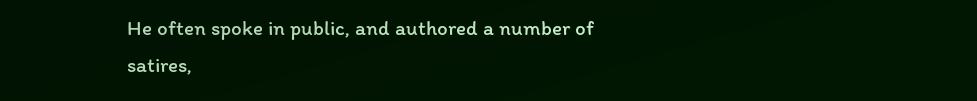He often spoke in public, and authored a number of satires,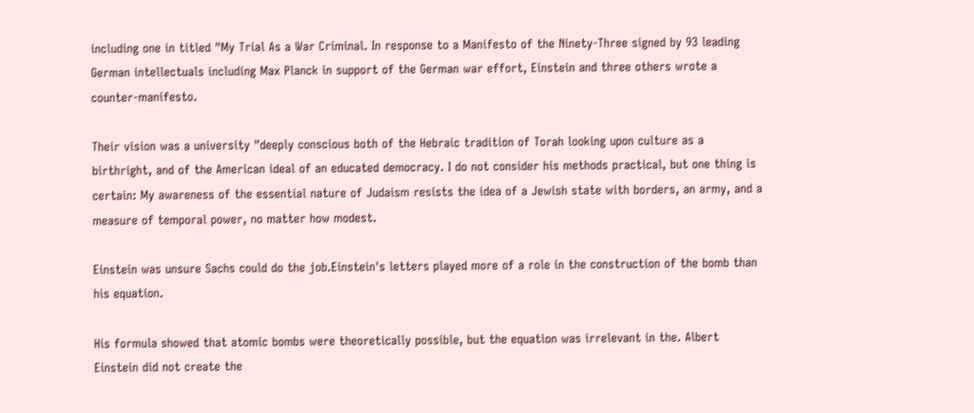including one in titled "My Trial As a War Criminal. In response to a Manifesto of the Ninety-Three signed by 93 leading German intellectuals including Max Planck in support of the German war effort, Einstein and three others wrote a counter-manifesto.

Their vision was a university "deeply conscious both of the Hebraic tradition of Torah looking upon culture as a birthright, and of the American ideal of an educated democracy. I do not consider his methods practical, but one thing is certain: My awareness of the essential nature of Judaism resists the idea of a Jewish state with borders, an army, and a measure of temporal power, no matter how modest.

Einstein was unsure Sachs could do the job.Einstein's letters played more of a role in the construction of the bomb than his equation.

His formula showed that atomic bombs were theoretically possible, but the equation was irrelevant in the. Albert Einstein did not create the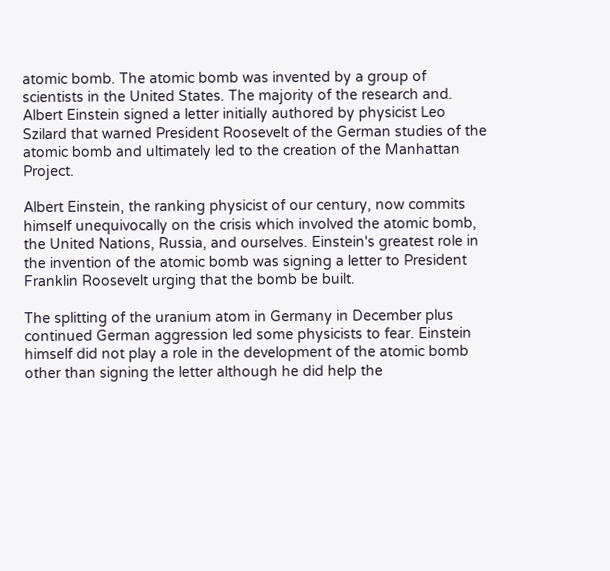atomic bomb. The atomic bomb was invented by a group of scientists in the United States. The majority of the research and. Albert Einstein signed a letter initially authored by physicist Leo Szilard that warned President Roosevelt of the German studies of the atomic bomb and ultimately led to the creation of the Manhattan Project.

Albert Einstein, the ranking physicist of our century, now commits himself unequivocally on the crisis which involved the atomic bomb, the United Nations, Russia, and ourselves. Einstein's greatest role in the invention of the atomic bomb was signing a letter to President Franklin Roosevelt urging that the bomb be built.

The splitting of the uranium atom in Germany in December plus continued German aggression led some physicists to fear. Einstein himself did not play a role in the development of the atomic bomb other than signing the letter although he did help the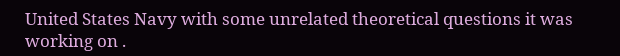United States Navy with some unrelated theoretical questions it was working on .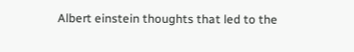Albert einstein thoughts that led to the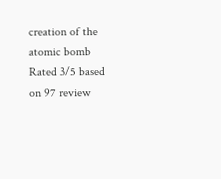creation of the atomic bomb
Rated 3/5 based on 97 review